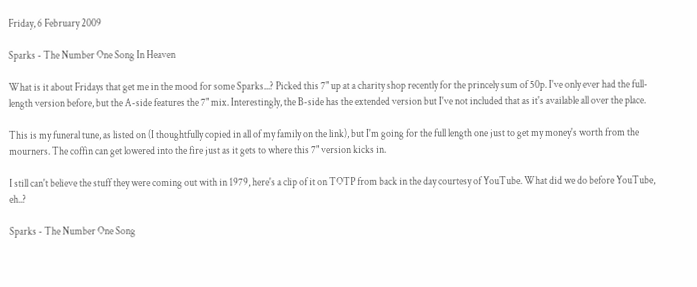Friday, 6 February 2009

Sparks - The Number One Song In Heaven

What is it about Fridays that get me in the mood for some Sparks...? Picked this 7" up at a charity shop recently for the princely sum of 50p. I've only ever had the full-length version before, but the A-side features the 7" mix. Interestingly, the B-side has the extended version but I've not included that as it's available all over the place.

This is my funeral tune, as listed on (I thoughtfully copied in all of my family on the link), but I'm going for the full length one just to get my money's worth from the mourners. The coffin can get lowered into the fire just as it gets to where this 7" version kicks in.

I still can't believe the stuff they were coming out with in 1979, here's a clip of it on TOTP from back in the day courtesy of YouTube. What did we do before YouTube, eh..?

Sparks - The Number One Song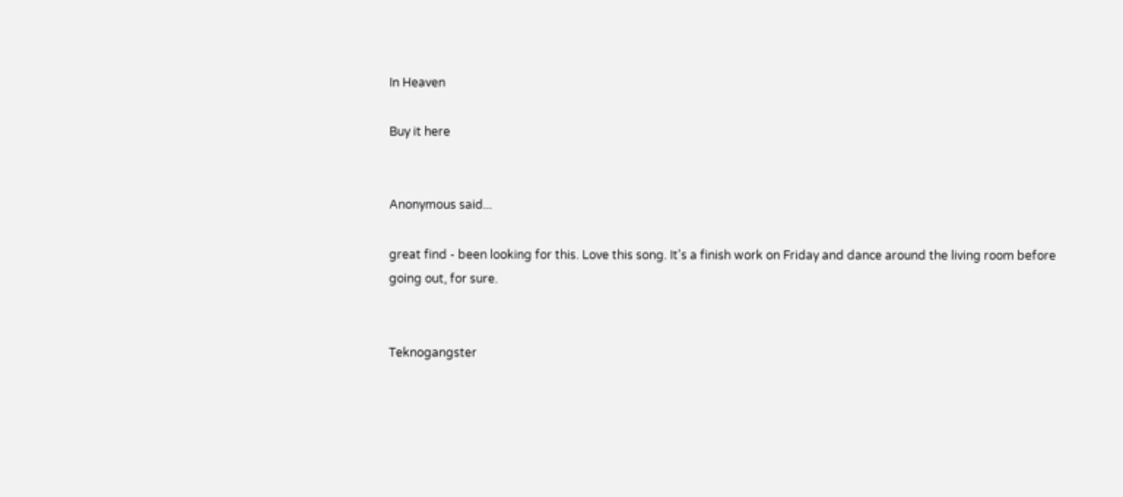In Heaven

Buy it here


Anonymous said...

great find - been looking for this. Love this song. It's a finish work on Friday and dance around the living room before going out, for sure.


Teknogangster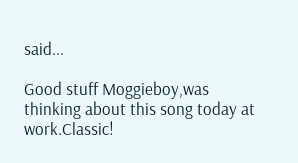said...

Good stuff Moggieboy,was thinking about this song today at work.Classic!